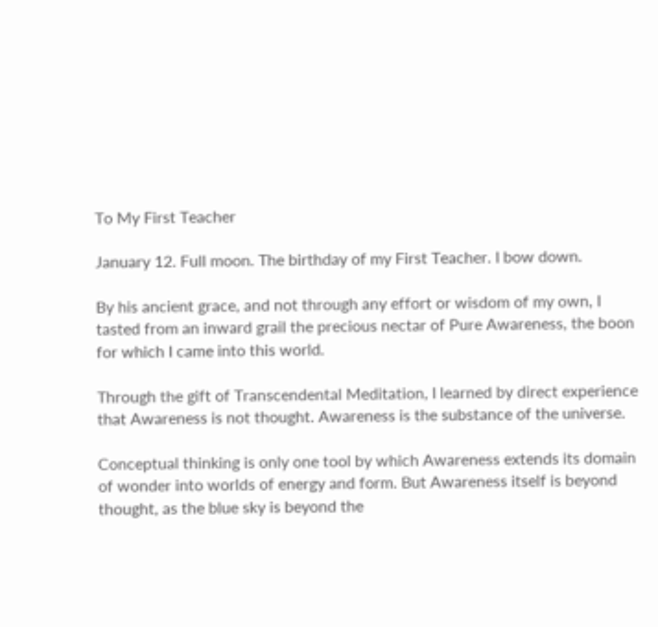To My First Teacher

January 12. Full moon. The birthday of my First Teacher. I bow down.

By his ancient grace, and not through any effort or wisdom of my own, I tasted from an inward grail the precious nectar of Pure Awareness, the boon for which I came into this world.

Through the gift of Transcendental Meditation, I learned by direct experience that Awareness is not thought. Awareness is the substance of the universe.

Conceptual thinking is only one tool by which Awareness extends its domain of wonder into worlds of energy and form. But Awareness itself is beyond thought, as the blue sky is beyond the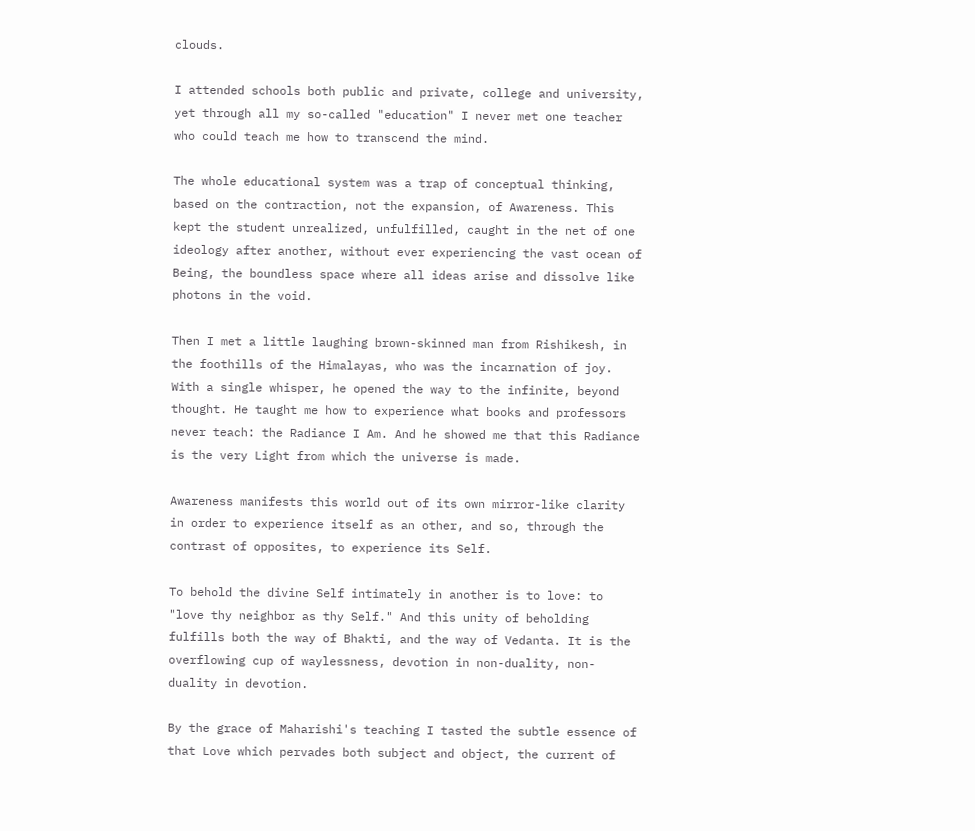clouds.

I attended schools both public and private, college and university, yet through all my so-called "education" I never met one teacher who could teach me how to transcend the mind.

The whole educational system was a trap of conceptual thinking, based on the contraction, not the expansion, of Awareness. This kept the student unrealized, unfulfilled, caught in the net of one ideology after another, without ever experiencing the vast ocean of Being, the boundless space where all ideas arise and dissolve like photons in the void.

Then I met a little laughing brown-skinned man from Rishikesh, in the foothills of the Himalayas, who was the incarnation of joy. With a single whisper, he opened the way to the infinite, beyond thought. He taught me how to experience what books and professors never teach: the Radiance I Am. And he showed me that this Radiance is the very Light from which the universe is made.

Awareness manifests this world out of its own mirror-like clarity in order to experience itself as an other, and so, through the contrast of opposites, to experience its Self.

To behold the divine Self intimately in another is to love: to "love thy neighbor as thy Self." And this unity of beholding fulfills both the way of Bhakti, and the way of Vedanta. It is the overflowing cup of waylessness, devotion in non-duality, non-duality in devotion.

By the grace of Maharishi's teaching I tasted the subtle essence of that Love which pervades both subject and object, the current of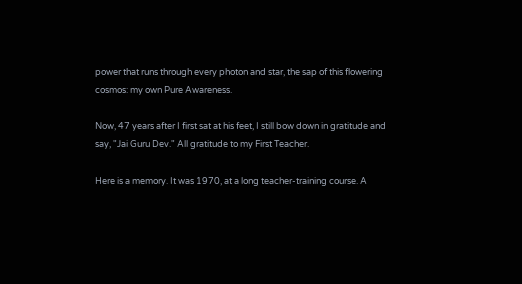power that runs through every photon and star, the sap of this flowering cosmos: my own Pure Awareness.

Now, 47 years after I first sat at his feet, I still bow down in gratitude and say, "Jai Guru Dev." All gratitude to my First Teacher.

Here is a memory. It was 1970, at a long teacher-training course. A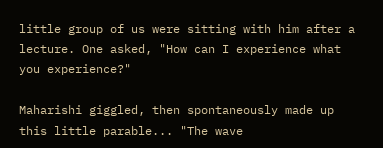little group of us were sitting with him after a lecture. One asked, "How can I experience what you experience?"

Maharishi giggled, then spontaneously made up this little parable... "The wave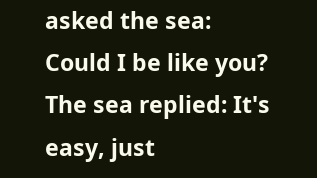asked the sea: Could I be like you? The sea replied: It's easy, just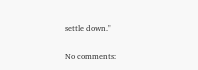settle down."

No comments: